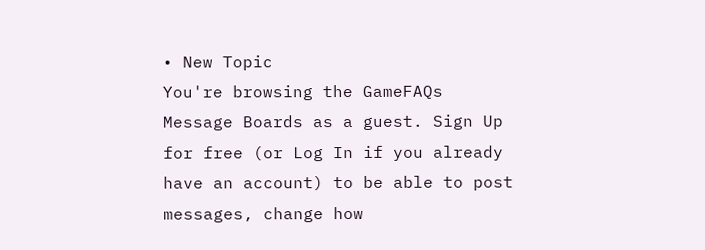• New Topic
You're browsing the GameFAQs Message Boards as a guest. Sign Up for free (or Log In if you already have an account) to be able to post messages, change how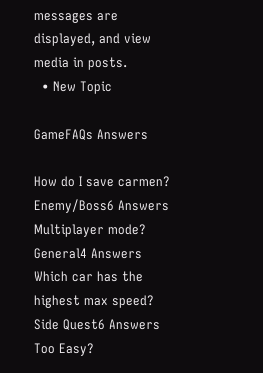messages are displayed, and view media in posts.
  • New Topic

GameFAQs Answers

How do I save carmen? Enemy/Boss6 Answers
Multiplayer mode? General4 Answers
Which car has the highest max speed? Side Quest6 Answers
Too Easy?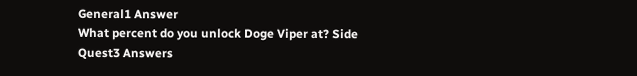General1 Answer
What percent do you unlock Doge Viper at? Side Quest3 Answers